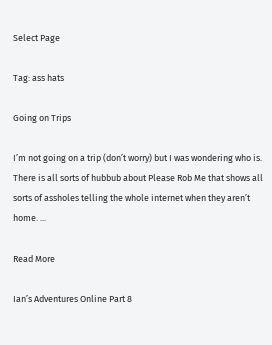Select Page

Tag: ass hats

Going on Trips

I’m not going on a trip (don’t worry) but I was wondering who is.  There is all sorts of hubbub about Please Rob Me that shows all sorts of assholes telling the whole internet when they aren’t home. ...

Read More

Ian’s Adventures Online Part 8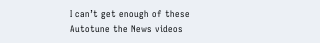I can’t get enough of these Autotune the News videos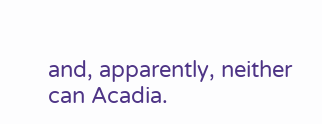and, apparently, neither can Acadia.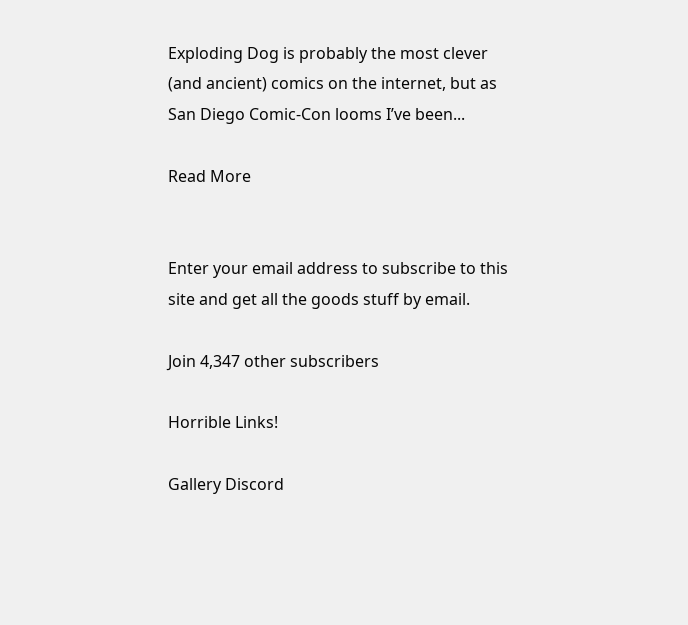Exploding Dog is probably the most clever (and ancient) comics on the internet, but as San Diego Comic-Con looms I’ve been...

Read More


Enter your email address to subscribe to this site and get all the goods stuff by email.

Join 4,347 other subscribers

Horrible Links!

Gallery Discord